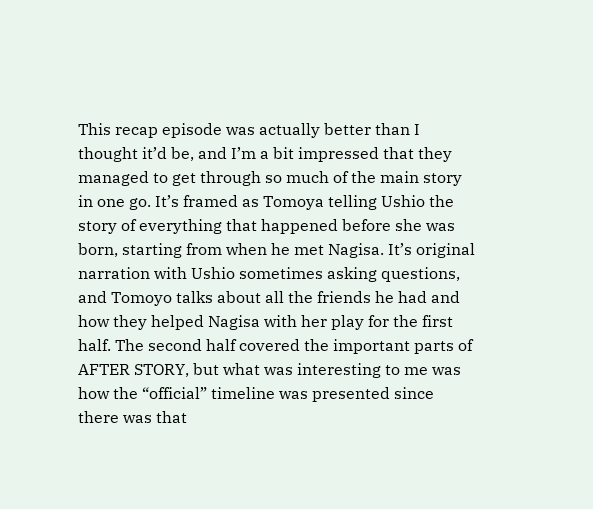This recap episode was actually better than I thought it’d be, and I’m a bit impressed that they managed to get through so much of the main story in one go. It’s framed as Tomoya telling Ushio the story of everything that happened before she was born, starting from when he met Nagisa. It’s original narration with Ushio sometimes asking questions, and Tomoyo talks about all the friends he had and how they helped Nagisa with her play for the first half. The second half covered the important parts of AFTER STORY, but what was interesting to me was how the “official” timeline was presented since there was that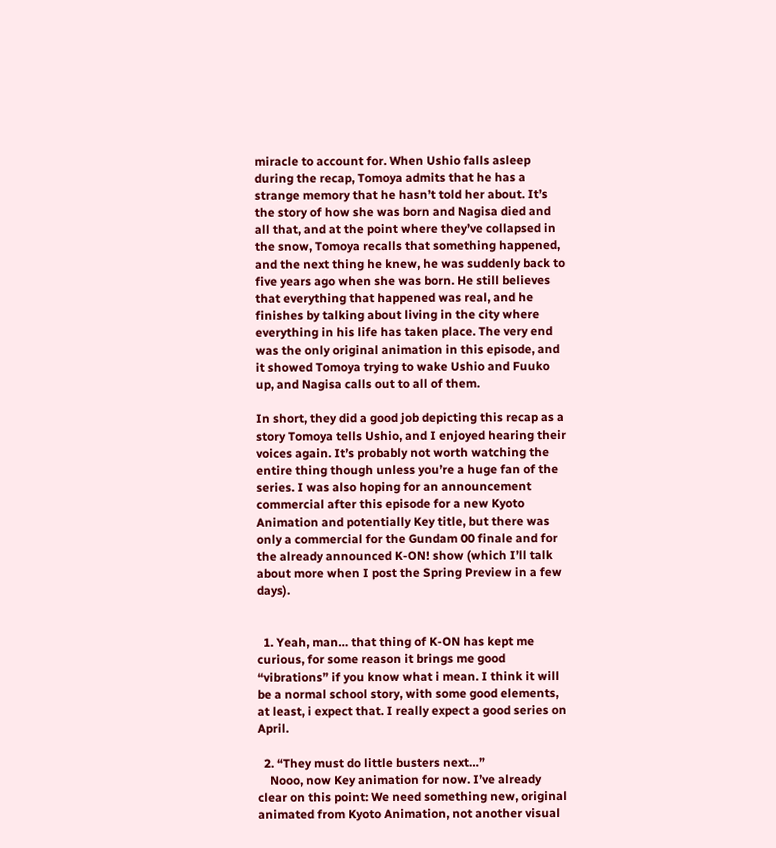miracle to account for. When Ushio falls asleep during the recap, Tomoya admits that he has a strange memory that he hasn’t told her about. It’s the story of how she was born and Nagisa died and all that, and at the point where they’ve collapsed in the snow, Tomoya recalls that something happened, and the next thing he knew, he was suddenly back to five years ago when she was born. He still believes that everything that happened was real, and he finishes by talking about living in the city where everything in his life has taken place. The very end was the only original animation in this episode, and it showed Tomoya trying to wake Ushio and Fuuko up, and Nagisa calls out to all of them.

In short, they did a good job depicting this recap as a story Tomoya tells Ushio, and I enjoyed hearing their voices again. It’s probably not worth watching the entire thing though unless you’re a huge fan of the series. I was also hoping for an announcement commercial after this episode for a new Kyoto Animation and potentially Key title, but there was only a commercial for the Gundam 00 finale and for the already announced K-ON! show (which I’ll talk about more when I post the Spring Preview in a few days).


  1. Yeah, man… that thing of K-ON has kept me curious, for some reason it brings me good “vibrations” if you know what i mean. I think it will be a normal school story, with some good elements, at least, i expect that. I really expect a good series on April.

  2. “They must do little busters next…”
    Nooo, now Key animation for now. I’ve already clear on this point: We need something new, original animated from Kyoto Animation, not another visual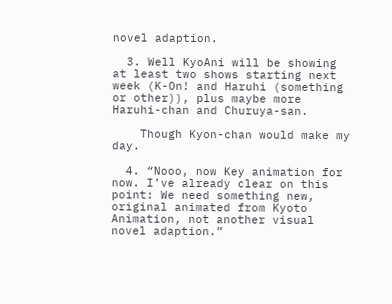novel adaption.

  3. Well KyoAni will be showing at least two shows starting next week (K-On! and Haruhi (something or other)), plus maybe more Haruhi-chan and Churuya-san.

    Though Kyon-chan would make my day.

  4. “Nooo, now Key animation for now. I’ve already clear on this point: We need something new, original animated from Kyoto Animation, not another visual novel adaption.”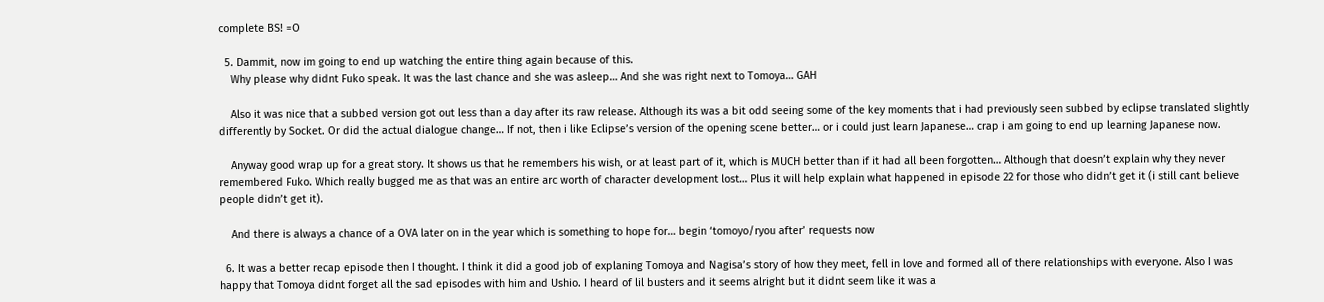complete BS! =O

  5. Dammit, now im going to end up watching the entire thing again because of this.
    Why please why didnt Fuko speak. It was the last chance and she was asleep… And she was right next to Tomoya… GAH

    Also it was nice that a subbed version got out less than a day after its raw release. Although its was a bit odd seeing some of the key moments that i had previously seen subbed by eclipse translated slightly differently by Socket. Or did the actual dialogue change… If not, then i like Eclipse’s version of the opening scene better… or i could just learn Japanese… crap i am going to end up learning Japanese now.

    Anyway good wrap up for a great story. It shows us that he remembers his wish, or at least part of it, which is MUCH better than if it had all been forgotten… Although that doesn’t explain why they never remembered Fuko. Which really bugged me as that was an entire arc worth of character development lost… Plus it will help explain what happened in episode 22 for those who didn’t get it (i still cant believe people didn’t get it).

    And there is always a chance of a OVA later on in the year which is something to hope for… begin ‘tomoyo/ryou after’ requests now

  6. It was a better recap episode then I thought. I think it did a good job of explaning Tomoya and Nagisa’s story of how they meet, fell in love and formed all of there relationships with everyone. Also I was happy that Tomoya didnt forget all the sad episodes with him and Ushio. I heard of lil busters and it seems alright but it didnt seem like it was a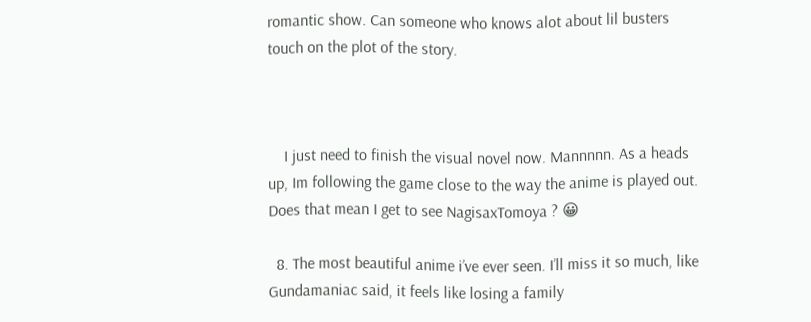romantic show. Can someone who knows alot about lil busters touch on the plot of the story.



    I just need to finish the visual novel now. Mannnnn. As a heads up, Im following the game close to the way the anime is played out. Does that mean I get to see NagisaxTomoya ? 😀

  8. The most beautiful anime i’ve ever seen. I’ll miss it so much, like Gundamaniac said, it feels like losing a family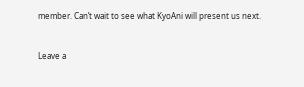member. Can’t wait to see what KyoAni will present us next.


Leave a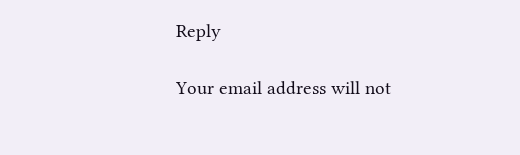Reply

Your email address will not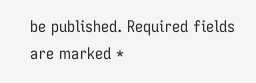be published. Required fields are marked *